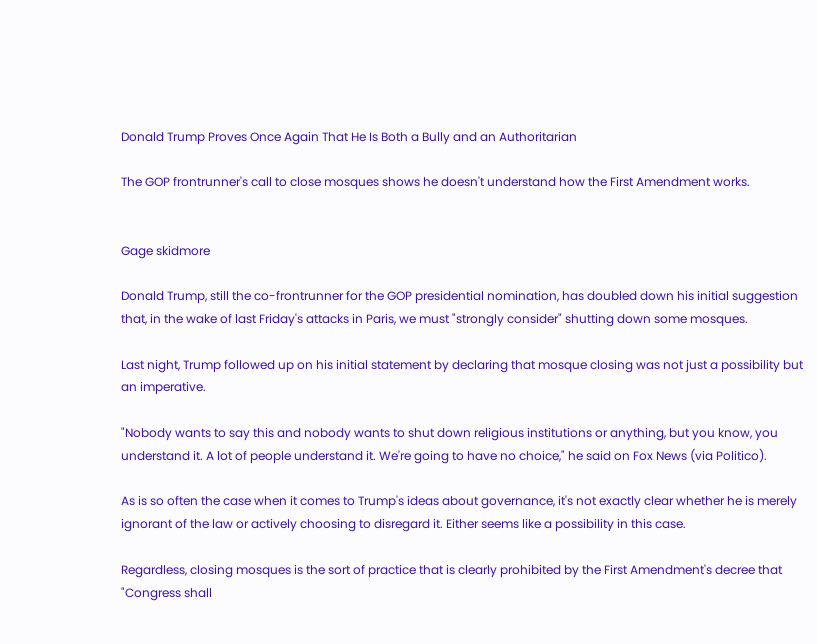Donald Trump Proves Once Again That He Is Both a Bully and an Authoritarian

The GOP frontrunner's call to close mosques shows he doesn't understand how the First Amendment works.


Gage skidmore

Donald Trump, still the co-frontrunner for the GOP presidential nomination, has doubled down his initial suggestion that, in the wake of last Friday's attacks in Paris, we must "strongly consider" shutting down some mosques.

Last night, Trump followed up on his initial statement by declaring that mosque closing was not just a possibility but an imperative.

"Nobody wants to say this and nobody wants to shut down religious institutions or anything, but you know, you understand it. A lot of people understand it. We're going to have no choice," he said on Fox News (via Politico).

As is so often the case when it comes to Trump's ideas about governance, it's not exactly clear whether he is merely ignorant of the law or actively choosing to disregard it. Either seems like a possibility in this case.

Regardless, closing mosques is the sort of practice that is clearly prohibited by the First Amendment's decree that "Congress shall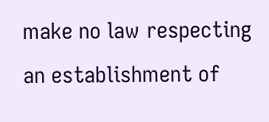make no law respecting an establishment of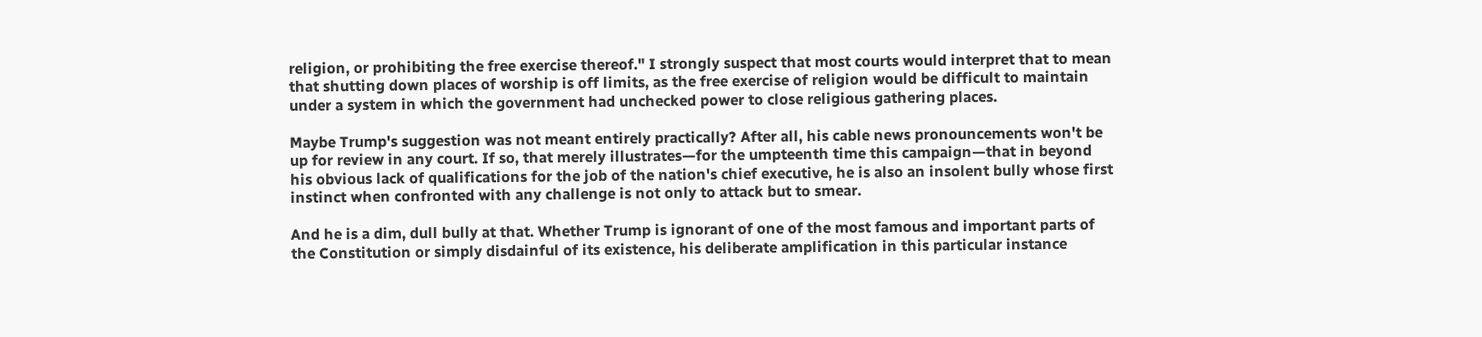religion, or prohibiting the free exercise thereof." I strongly suspect that most courts would interpret that to mean that shutting down places of worship is off limits, as the free exercise of religion would be difficult to maintain under a system in which the government had unchecked power to close religious gathering places.

Maybe Trump's suggestion was not meant entirely practically? After all, his cable news pronouncements won't be up for review in any court. If so, that merely illustrates—for the umpteenth time this campaign—that in beyond his obvious lack of qualifications for the job of the nation's chief executive, he is also an insolent bully whose first instinct when confronted with any challenge is not only to attack but to smear.

And he is a dim, dull bully at that. Whether Trump is ignorant of one of the most famous and important parts of the Constitution or simply disdainful of its existence, his deliberate amplification in this particular instance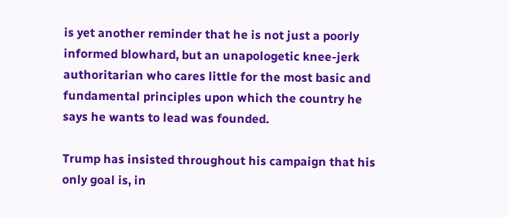is yet another reminder that he is not just a poorly informed blowhard, but an unapologetic knee-jerk authoritarian who cares little for the most basic and fundamental principles upon which the country he says he wants to lead was founded.

Trump has insisted throughout his campaign that his only goal is, in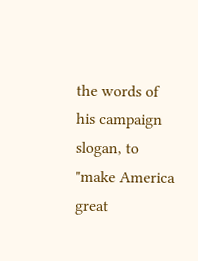the words of his campaign slogan, to "make America great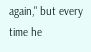again," but every time he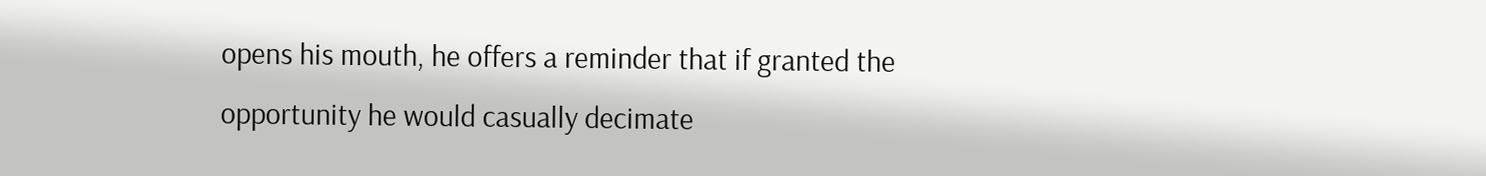opens his mouth, he offers a reminder that if granted the opportunity he would casually decimate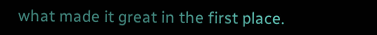what made it great in the first place.